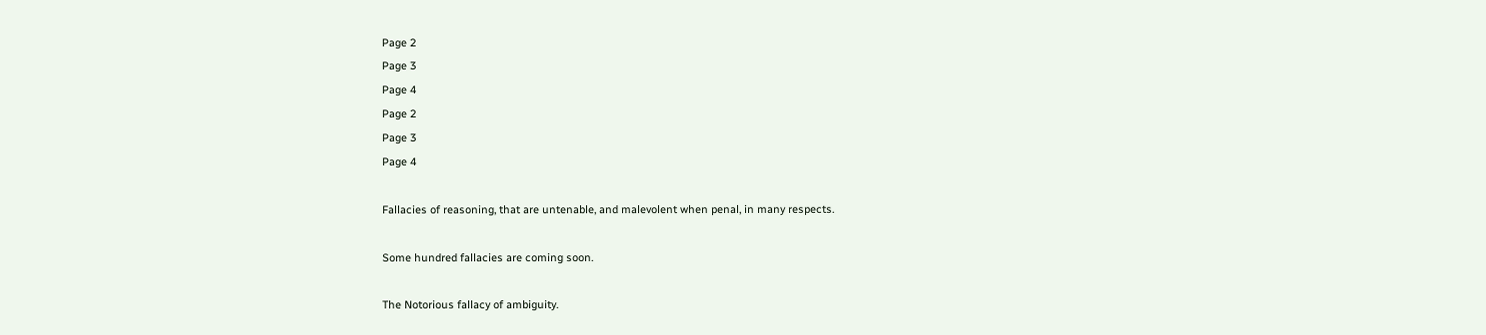Page 2
Page 3
Page 4
Page 2
Page 3
Page 4

Fallacies of reasoning, that are untenable, and malevolent when penal, in many respects.

Some hundred fallacies are coming soon.

The Notorious fallacy of ambiguity.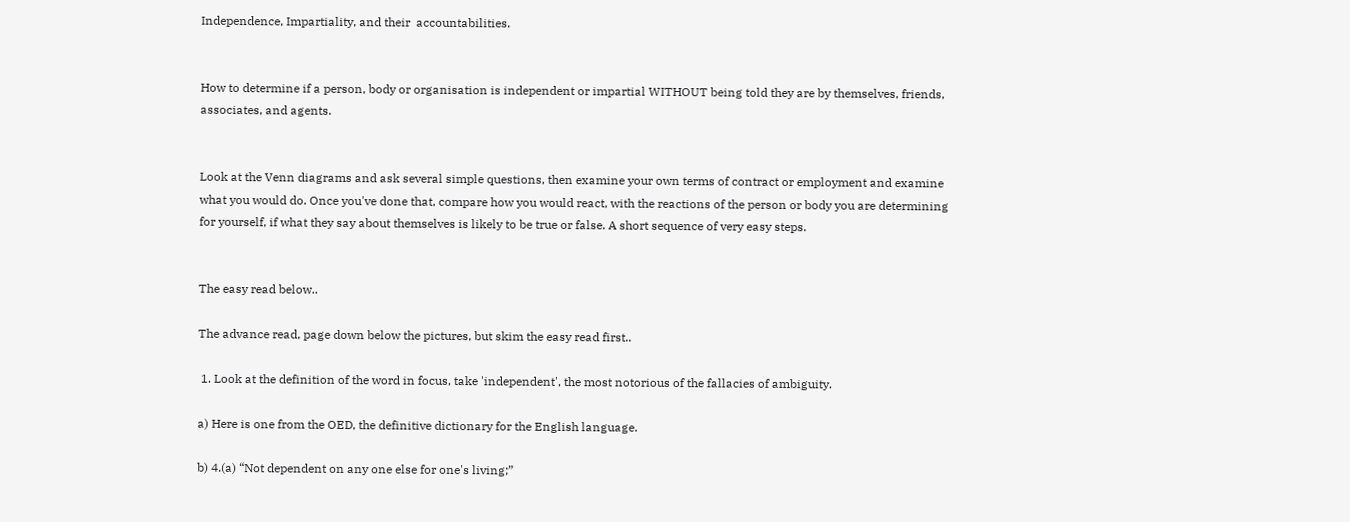Independence, Impartiality, and their  accountabilities.


How to determine if a person, body or organisation is independent or impartial WITHOUT being told they are by themselves, friends, associates, and agents.


Look at the Venn diagrams and ask several simple questions, then examine your own terms of contract or employment and examine what you would do. Once you've done that, compare how you would react, with the reactions of the person or body you are determining for yourself, if what they say about themselves is likely to be true or false. A short sequence of very easy steps.


The easy read below..

The advance read, page down below the pictures, but skim the easy read first..

 1. Look at the definition of the word in focus, take 'independent', the most notorious of the fallacies of ambiguity.

a) Here is one from the OED, the definitive dictionary for the English language.

b) 4.(a) “Not dependent on any one else for one's living;”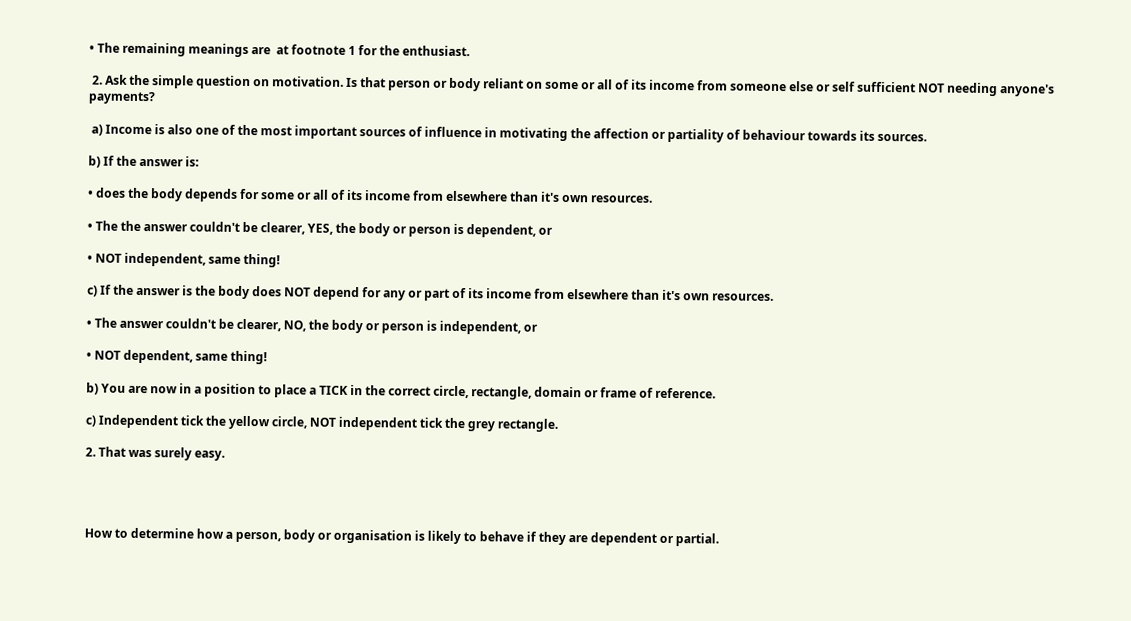• The remaining meanings are  at footnote 1 for the enthusiast.

 2. Ask the simple question on motivation. Is that person or body reliant on some or all of its income from someone else or self sufficient NOT needing anyone's payments?

 a) Income is also one of the most important sources of influence in motivating the affection or partiality of behaviour towards its sources.

b) If the answer is:

• does the body depends for some or all of its income from elsewhere than it's own resources.

• The the answer couldn't be clearer, YES, the body or person is dependent, or

• NOT independent, same thing!

c) If the answer is the body does NOT depend for any or part of its income from elsewhere than it's own resources.

• The answer couldn't be clearer, NO, the body or person is independent, or

• NOT dependent, same thing!

b) You are now in a position to place a TICK in the correct circle, rectangle, domain or frame of reference.

c) Independent tick the yellow circle, NOT independent tick the grey rectangle.

2. That was surely easy.




How to determine how a person, body or organisation is likely to behave if they are dependent or partial.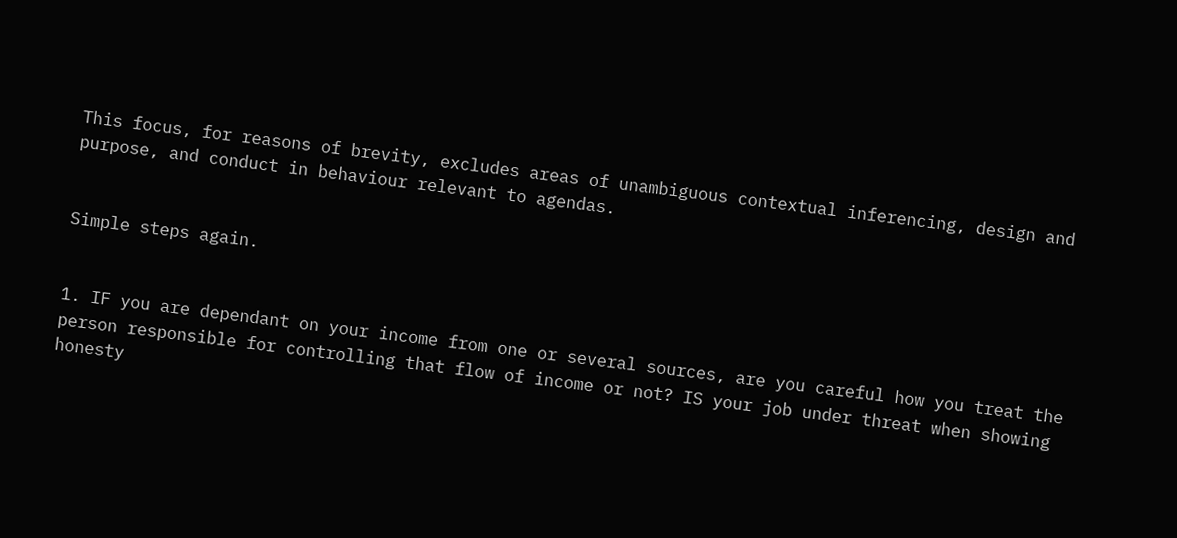This focus, for reasons of brevity, excludes areas of unambiguous contextual inferencing, design and purpose, and conduct in behaviour relevant to agendas.


Simple steps again.


1. IF you are dependant on your income from one or several sources, are you careful how you treat the person responsible for controlling that flow of income or not? IS your job under threat when showing honesty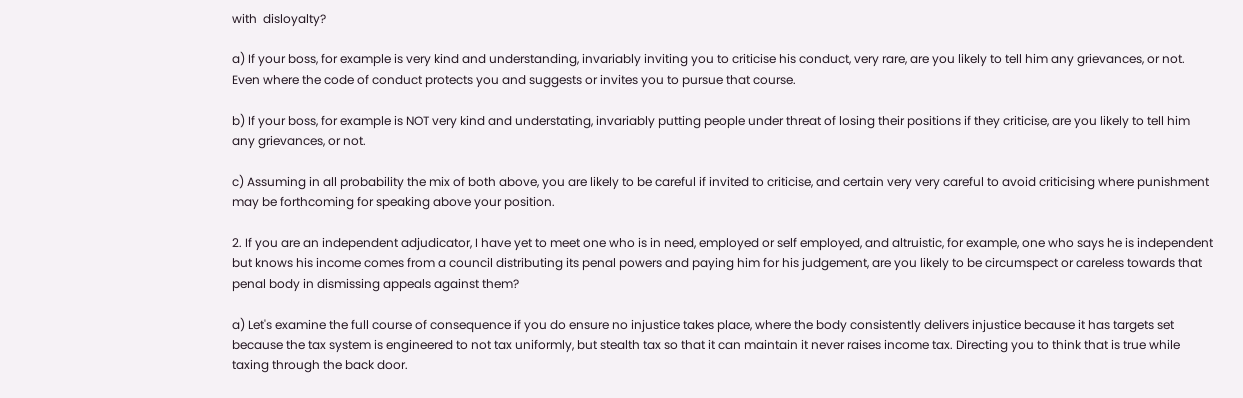with  disloyalty?

a) If your boss, for example is very kind and understanding, invariably inviting you to criticise his conduct, very rare, are you likely to tell him any grievances, or not. Even where the code of conduct protects you and suggests or invites you to pursue that course.

b) If your boss, for example is NOT very kind and understating, invariably putting people under threat of losing their positions if they criticise, are you likely to tell him any grievances, or not.

c) Assuming in all probability the mix of both above, you are likely to be careful if invited to criticise, and certain very very careful to avoid criticising where punishment may be forthcoming for speaking above your position.

2. If you are an independent adjudicator, I have yet to meet one who is in need, employed or self employed, and altruistic, for example, one who says he is independent but knows his income comes from a council distributing its penal powers and paying him for his judgement, are you likely to be circumspect or careless towards that penal body in dismissing appeals against them?

a) Let's examine the full course of consequence if you do ensure no injustice takes place, where the body consistently delivers injustice because it has targets set because the tax system is engineered to not tax uniformly, but stealth tax so that it can maintain it never raises income tax. Directing you to think that is true while taxing through the back door.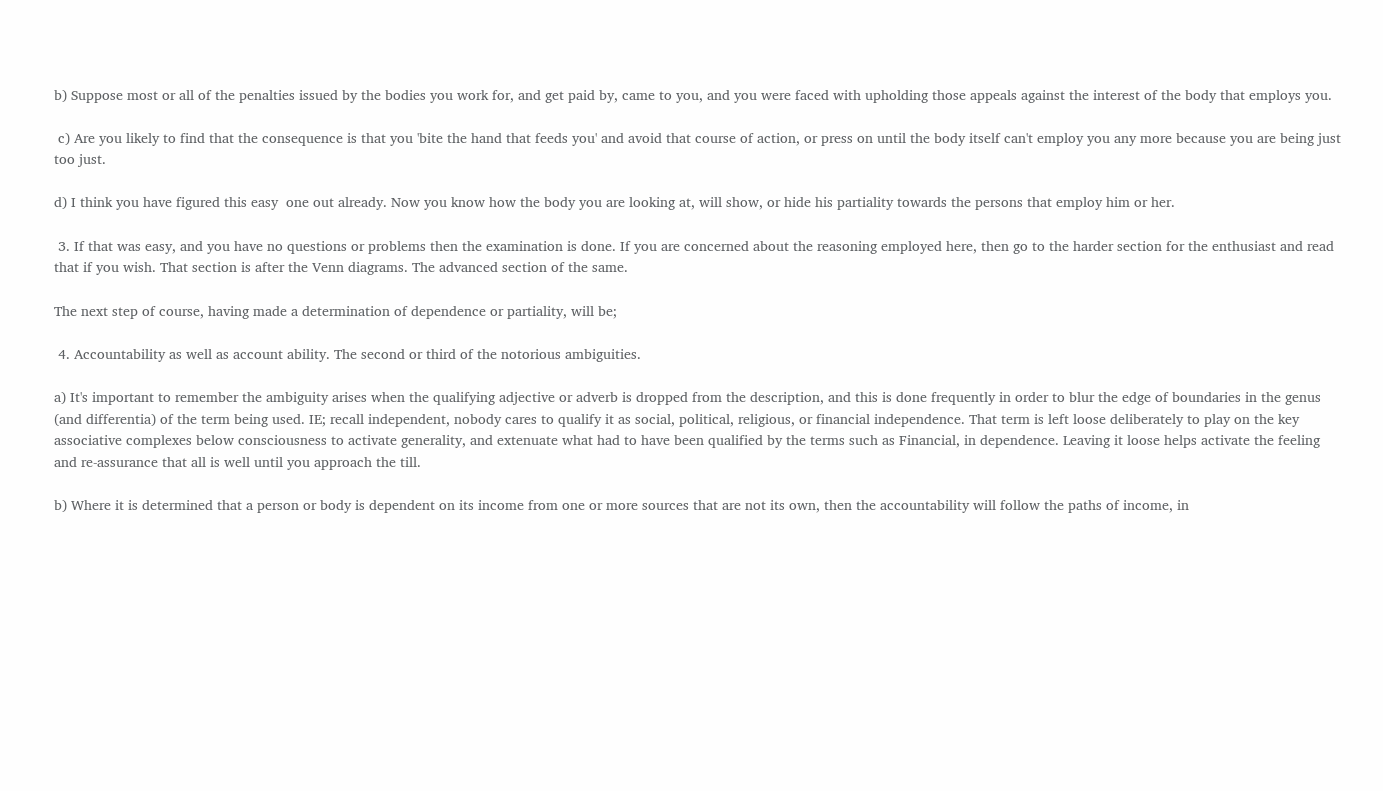b) Suppose most or all of the penalties issued by the bodies you work for, and get paid by, came to you, and you were faced with upholding those appeals against the interest of the body that employs you.

 c) Are you likely to find that the consequence is that you 'bite the hand that feeds you' and avoid that course of action, or press on until the body itself can't employ you any more because you are being just too just.

d) I think you have figured this easy  one out already. Now you know how the body you are looking at, will show, or hide his partiality towards the persons that employ him or her.

 3. If that was easy, and you have no questions or problems then the examination is done. If you are concerned about the reasoning employed here, then go to the harder section for the enthusiast and read that if you wish. That section is after the Venn diagrams. The advanced section of the same.

The next step of course, having made a determination of dependence or partiality, will be;

 4. Accountability as well as account ability. The second or third of the notorious ambiguities.

a) It's important to remember the ambiguity arises when the qualifying adjective or adverb is dropped from the description, and this is done frequently in order to blur the edge of boundaries in the genus (and differentia) of the term being used. IE; recall independent, nobody cares to qualify it as social, political, religious, or financial independence. That term is left loose deliberately to play on the key associative complexes below consciousness to activate generality, and extenuate what had to have been qualified by the terms such as Financial, in dependence. Leaving it loose helps activate the feeling and re-assurance that all is well until you approach the till.

b) Where it is determined that a person or body is dependent on its income from one or more sources that are not its own, then the accountability will follow the paths of income, in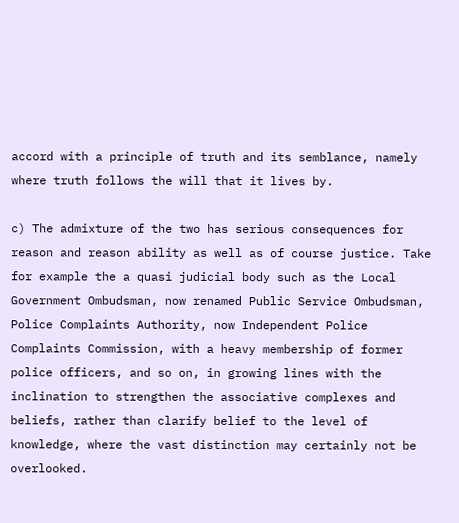accord with a principle of truth and its semblance, namely where truth follows the will that it lives by.

c) The admixture of the two has serious consequences for reason and reason ability as well as of course justice. Take for example the a quasi judicial body such as the Local Government Ombudsman, now renamed Public Service Ombudsman, Police Complaints Authority, now Independent Police Complaints Commission, with a heavy membership of former police officers, and so on, in growing lines with the inclination to strengthen the associative complexes and beliefs, rather than clarify belief to the level of knowledge, where the vast distinction may certainly not be overlooked.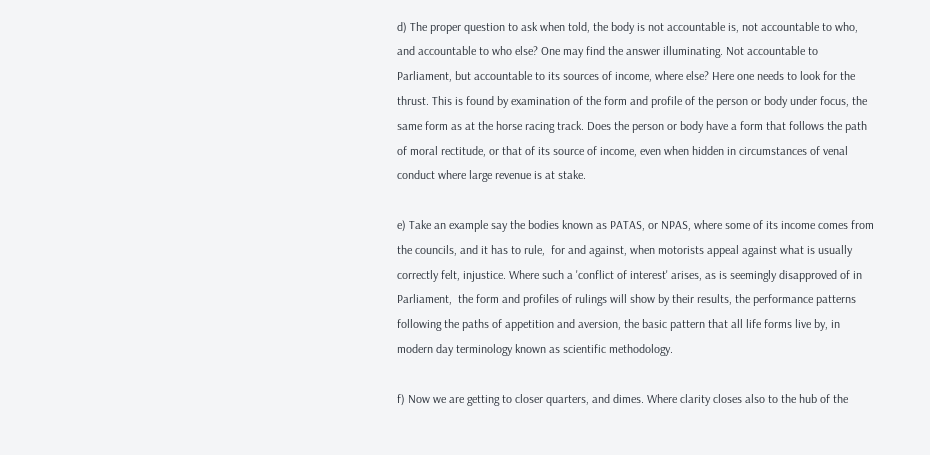d) The proper question to ask when told, the body is not accountable is, not accountable to who, and accountable to who else? One may find the answer illuminating. Not accountable to Parliament, but accountable to its sources of income, where else? Here one needs to look for the thrust. This is found by examination of the form and profile of the person or body under focus, the same form as at the horse racing track. Does the person or body have a form that follows the path of moral rectitude, or that of its source of income, even when hidden in circumstances of venal conduct where large revenue is at stake.

e) Take an example say the bodies known as PATAS, or NPAS, where some of its income comes from the councils, and it has to rule,  for and against, when motorists appeal against what is usually correctly felt, injustice. Where such a 'conflict of interest' arises, as is seemingly disapproved of in Parliament,  the form and profiles of rulings will show by their results, the performance patterns following the paths of appetition and aversion, the basic pattern that all life forms live by, in modern day terminology known as scientific methodology.

f) Now we are getting to closer quarters, and dimes. Where clarity closes also to the hub of the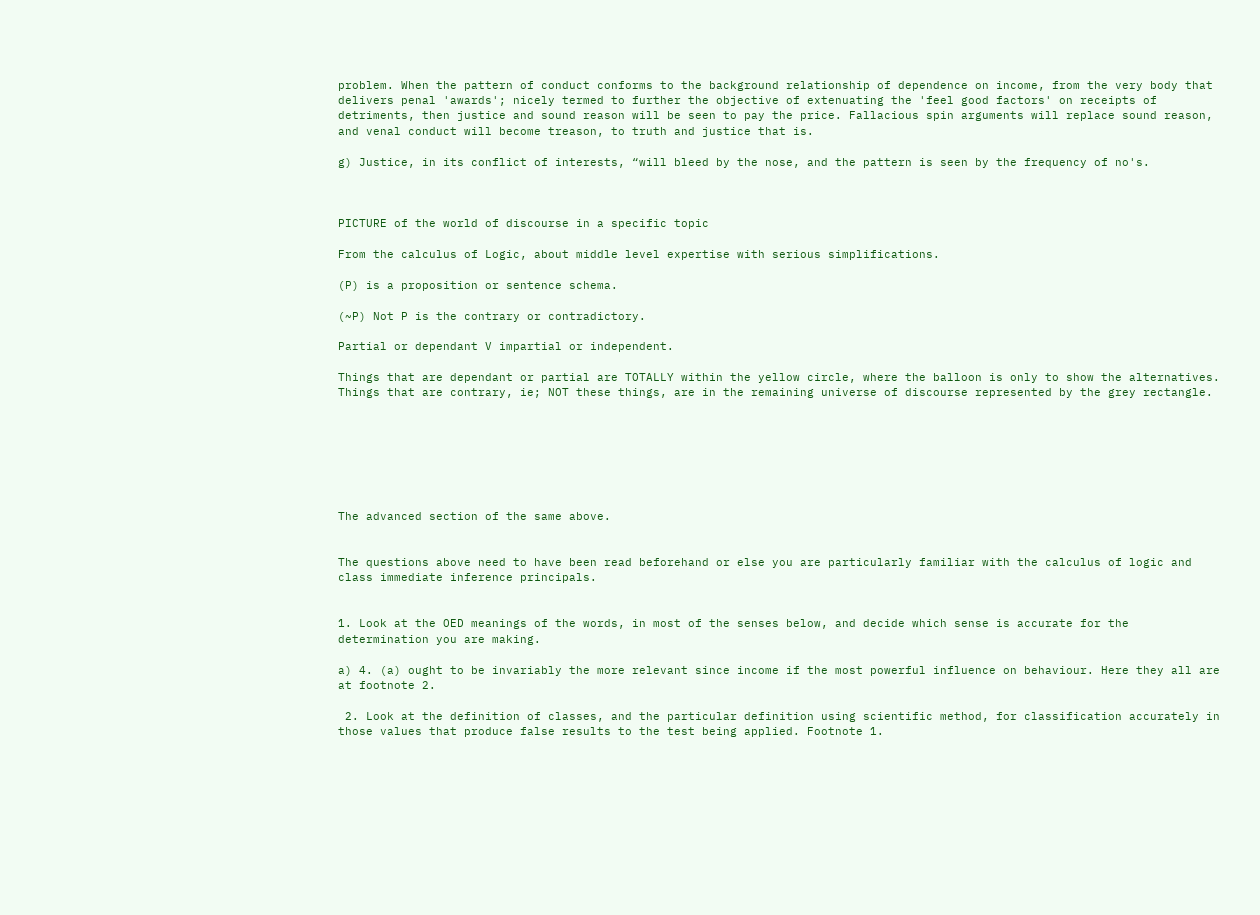problem. When the pattern of conduct conforms to the background relationship of dependence on income, from the very body that delivers penal 'awards'; nicely termed to further the objective of extenuating the 'feel good factors' on receipts of detriments, then justice and sound reason will be seen to pay the price. Fallacious spin arguments will replace sound reason, and venal conduct will become treason, to truth and justice that is.

g) Justice, in its conflict of interests, “will bleed by the nose, and the pattern is seen by the frequency of no's.



PICTURE of the world of discourse in a specific topic

From the calculus of Logic, about middle level expertise with serious simplifications.

(P) is a proposition or sentence schema.

(~P) Not P is the contrary or contradictory.

Partial or dependant V impartial or independent.

Things that are dependant or partial are TOTALLY within the yellow circle, where the balloon is only to show the alternatives. Things that are contrary, ie; NOT these things, are in the remaining universe of discourse represented by the grey rectangle.







The advanced section of the same above.


The questions above need to have been read beforehand or else you are particularly familiar with the calculus of logic and class immediate inference principals.


1. Look at the OED meanings of the words, in most of the senses below, and decide which sense is accurate for the determination you are making.

a) 4. (a) ought to be invariably the more relevant since income if the most powerful influence on behaviour. Here they all are at footnote 2.

 2. Look at the definition of classes, and the particular definition using scientific method, for classification accurately in those values that produce false results to the test being applied. Footnote 1.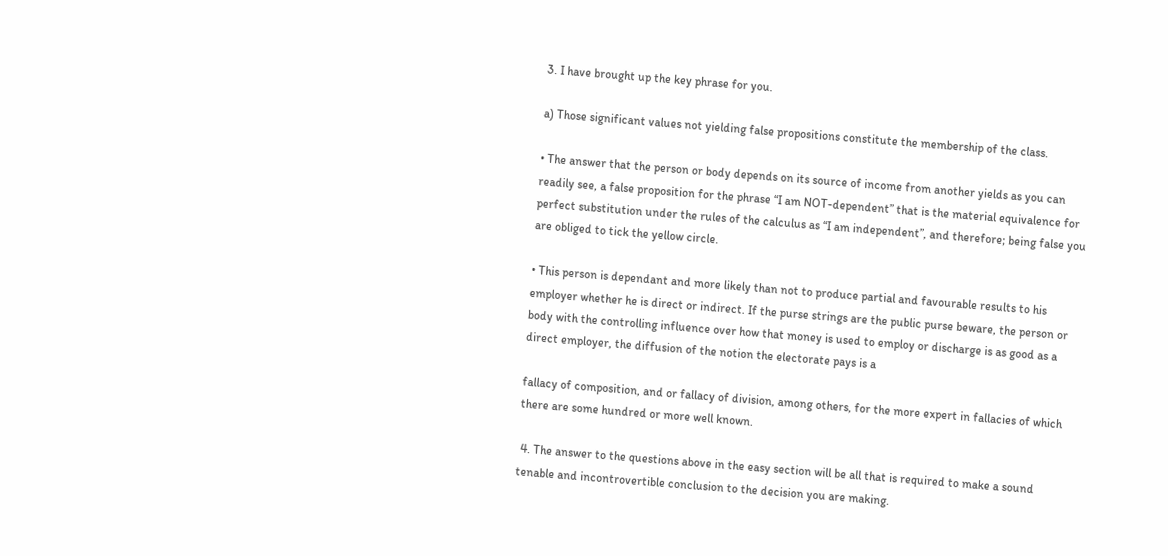3. I have brought up the key phrase for you.

a) Those significant values not yielding false propositions constitute the membership of the class.

• The answer that the person or body depends on its source of income from another yields as you can readily see, a false proposition for the phrase “I am NOT-dependent” that is the material equivalence for perfect substitution under the rules of the calculus as “I am independent”, and therefore; being false you are obliged to tick the yellow circle.

• This person is dependant and more likely than not to produce partial and favourable results to his employer whether he is direct or indirect. If the purse strings are the public purse beware, the person or body with the controlling influence over how that money is used to employ or discharge is as good as a direct employer, the diffusion of the notion the electorate pays is a

fallacy of composition, and or fallacy of division, among others, for the more expert in fallacies of which  there are some hundred or more well known.

 4. The answer to the questions above in the easy section will be all that is required to make a sound tenable and incontrovertible conclusion to the decision you are making.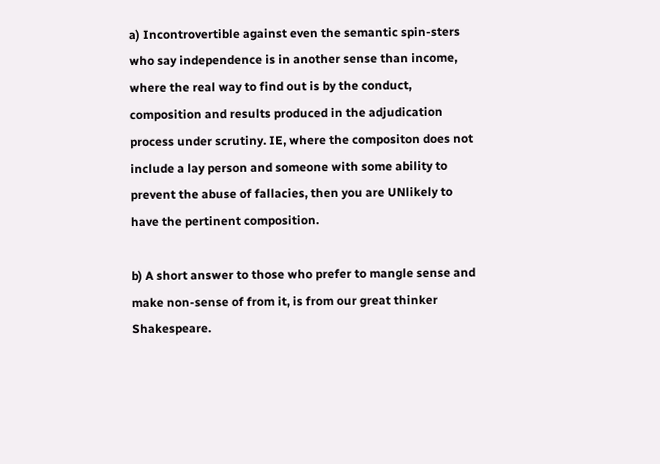a) Incontrovertible against even the semantic spin-sters who say independence is in another sense than income, where the real way to find out is by the conduct, composition and results produced in the adjudication process under scrutiny. IE, where the compositon does not include a lay person and someone with some ability to prevent the abuse of fallacies, then you are UNlikely to have the pertinent composition.

b) A short answer to those who prefer to mangle sense and make non-sense of from it, is from our great thinker Shakespeare.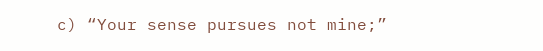c) “Your sense pursues not mine;”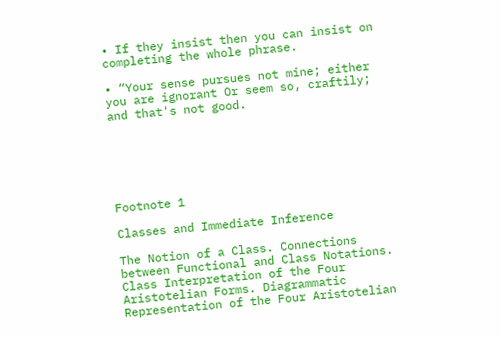• If they insist then you can insist on completing the whole phrase.

• “Your sense pursues not mine; either you are ignorant Or seem so, craftily; and that's not good.






Footnote 1

Classes and Immediate Inference

The Notion of a Class. Connections between Functional and Class Notations. Class Interpretation of the Four Aristotelian Forms. Diagrammatic Representation of the Four Aristotelian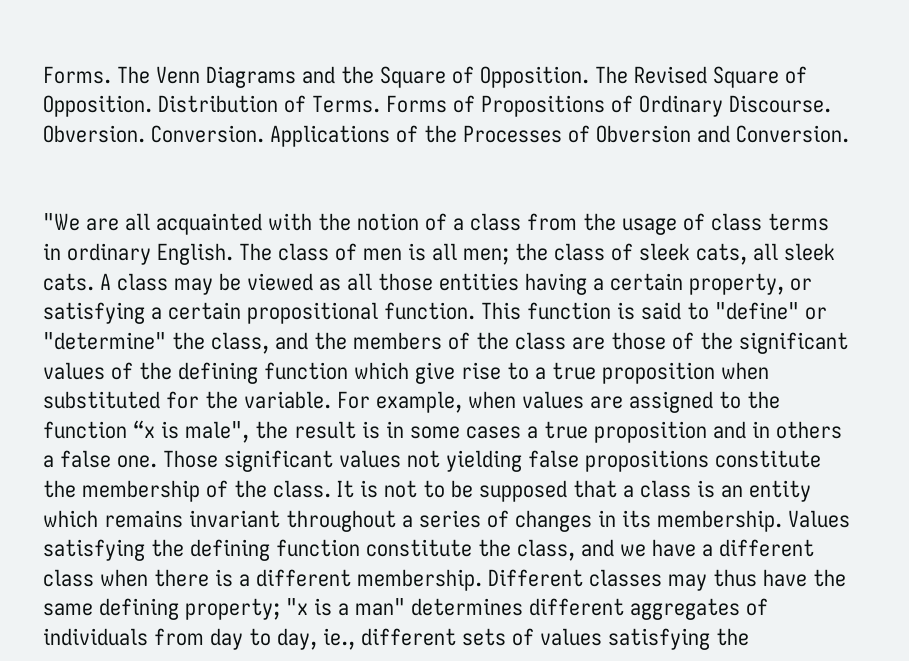Forms. The Venn Diagrams and the Square of Opposition. The Revised Square of Opposition. Distribution of Terms. Forms of Propositions of Ordinary Discourse. Obversion. Conversion. Applications of the Processes of Obversion and Conversion.


"We are all acquainted with the notion of a class from the usage of class terms in ordinary English. The class of men is all men; the class of sleek cats, all sleek cats. A class may be viewed as all those entities having a certain property, or satisfying a certain propositional function. This function is said to "define" or "determine" the class, and the members of the class are those of the significant values of the defining function which give rise to a true proposition when substituted for the variable. For example, when values are assigned to the function “x is male", the result is in some cases a true proposition and in others a false one. Those significant values not yielding false propositions constitute the membership of the class. It is not to be supposed that a class is an entity which remains invariant throughout a series of changes in its membership. Values satisfying the defining function constitute the class, and we have a different class when there is a different membership. Different classes may thus have the same defining property; "x is a man" determines different aggregates of individuals from day to day, ie., different sets of values satisfying the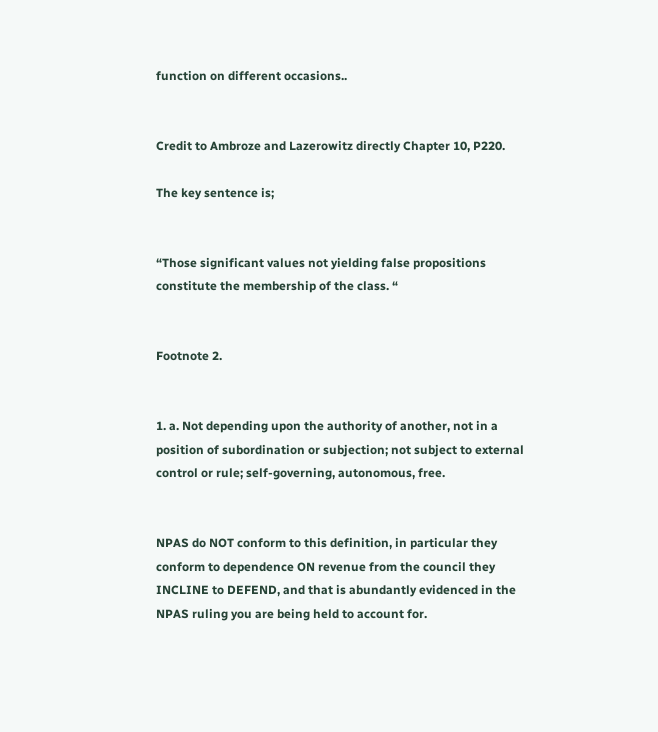function on different occasions..


Credit to Ambroze and Lazerowitz directly Chapter 10, P220.

The key sentence is;


“Those significant values not yielding false propositions constitute the membership of the class. “


Footnote 2.


1. a. Not depending upon the authority of another, not in a position of subordination or subjection; not subject to external control or rule; self-governing, autonomous, free.


NPAS do NOT conform to this definition, in particular they conform to dependence ON revenue from the council they INCLINE to DEFEND, and that is abundantly evidenced in the NPAS ruling you are being held to account for.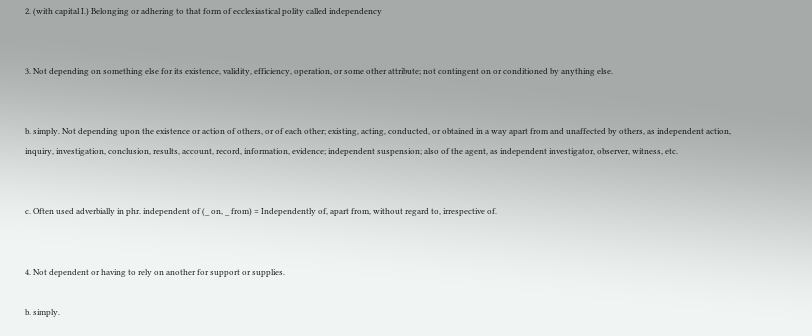2. (with capital I.) Belonging or adhering to that form of ecclesiastical polity called independency


3. Not depending on something else for its existence, validity, efficiency, operation, or some other attribute; not contingent on or conditioned by anything else.


b. simply. Not depending upon the existence or action of others, or of each other; existing, acting, conducted, or obtained in a way apart from and unaffected by others, as independent action, inquiry, investigation, conclusion, results, account, record, information, evidence; independent suspension; also of the agent, as independent investigator, observer, witness, etc.


c. Often used adverbially in phr. independent of (_ on, _ from) = Independently of, apart from, without regard to, irrespective of.


4. Not dependent or having to rely on another for support or supplies.

b. simply.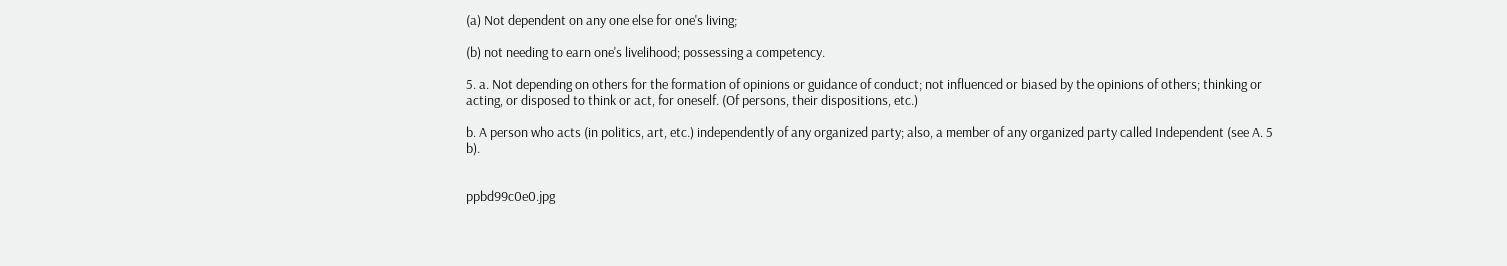(a) Not dependent on any one else for one's living;

(b) not needing to earn one's livelihood; possessing a competency.

5. a. Not depending on others for the formation of opinions or guidance of conduct; not influenced or biased by the opinions of others; thinking or acting, or disposed to think or act, for oneself. (Of persons, their dispositions, etc.)

b. A person who acts (in politics, art, etc.) independently of any organized party; also, a member of any organized party called Independent (see A. 5 b).


ppbd99c0e0.jpg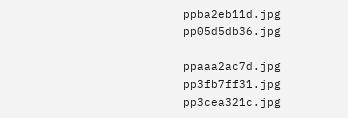ppba2eb11d.jpg pp05d5db36.jpg

ppaaa2ac7d.jpg    pp3fb7ff31.jpg  pp3cea321c.jpg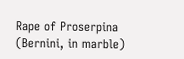Rape of Proserpina (Bernini, in marble)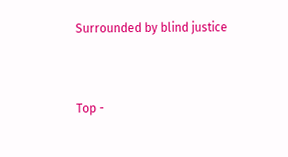Surrounded by blind justice


Top -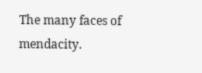The many faces of mendacity.